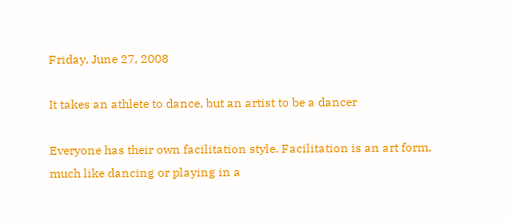Friday, June 27, 2008

It takes an athlete to dance, but an artist to be a dancer

Everyone has their own facilitation style. Facilitation is an art form, much like dancing or playing in a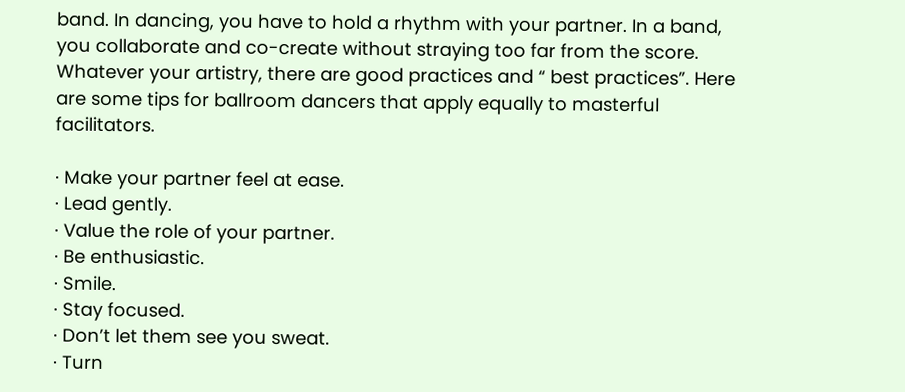band. In dancing, you have to hold a rhythm with your partner. In a band, you collaborate and co-create without straying too far from the score. Whatever your artistry, there are good practices and “ best practices”. Here are some tips for ballroom dancers that apply equally to masterful facilitators.

· Make your partner feel at ease.
· Lead gently.
· Value the role of your partner.
· Be enthusiastic.
· Smile.
· Stay focused.
· Don’t let them see you sweat.
· Turn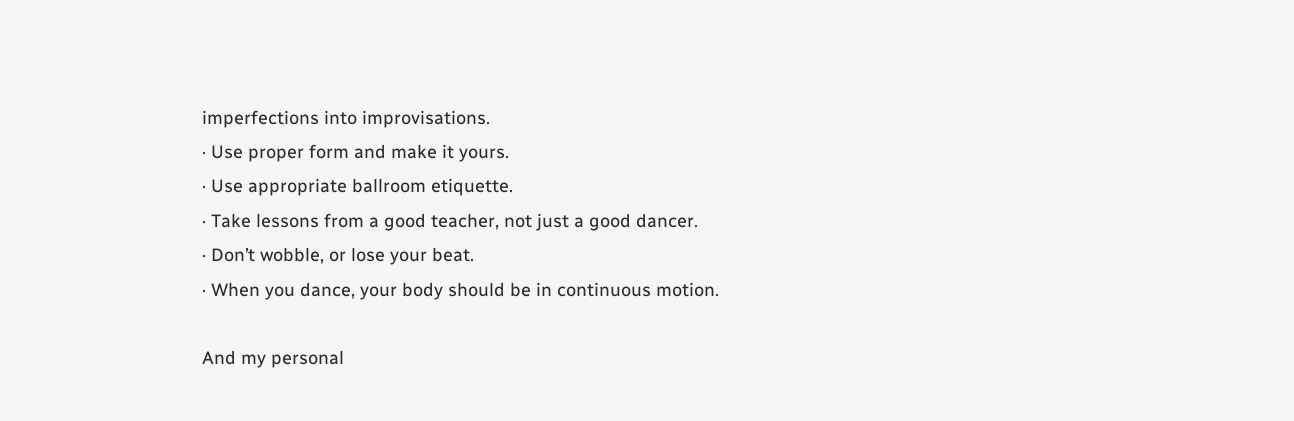imperfections into improvisations.
· Use proper form and make it yours.
· Use appropriate ballroom etiquette.
· Take lessons from a good teacher, not just a good dancer.
· Don’t wobble, or lose your beat.
· When you dance, your body should be in continuous motion.

And my personal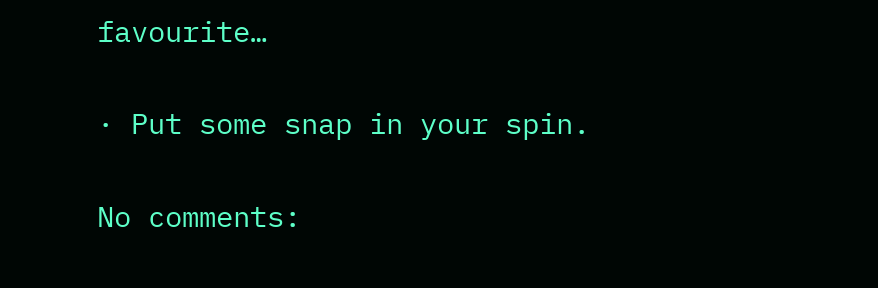favourite…

· Put some snap in your spin.

No comments: